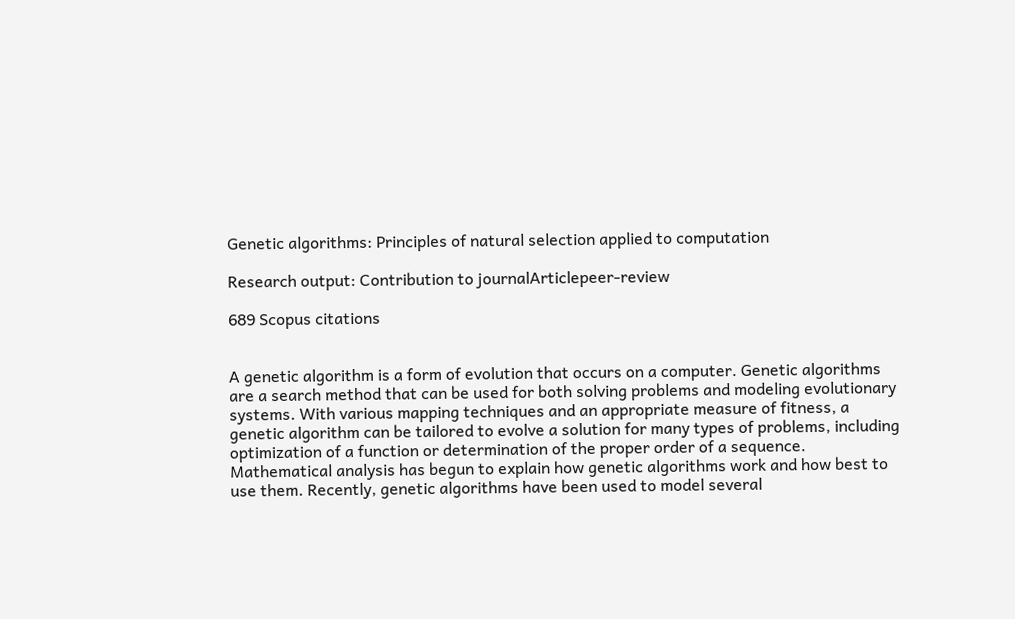Genetic algorithms: Principles of natural selection applied to computation

Research output: Contribution to journalArticlepeer-review

689 Scopus citations


A genetic algorithm is a form of evolution that occurs on a computer. Genetic algorithms are a search method that can be used for both solving problems and modeling evolutionary systems. With various mapping techniques and an appropriate measure of fitness, a genetic algorithm can be tailored to evolve a solution for many types of problems, including optimization of a function or determination of the proper order of a sequence. Mathematical analysis has begun to explain how genetic algorithms work and how best to use them. Recently, genetic algorithms have been used to model several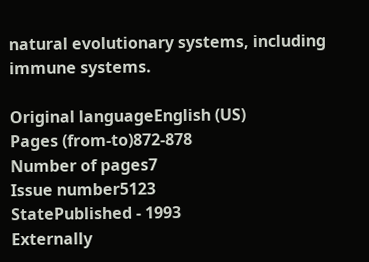natural evolutionary systems, including immune systems.

Original languageEnglish (US)
Pages (from-to)872-878
Number of pages7
Issue number5123
StatePublished - 1993
Externally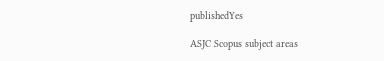publishedYes

ASJC Scopus subject areas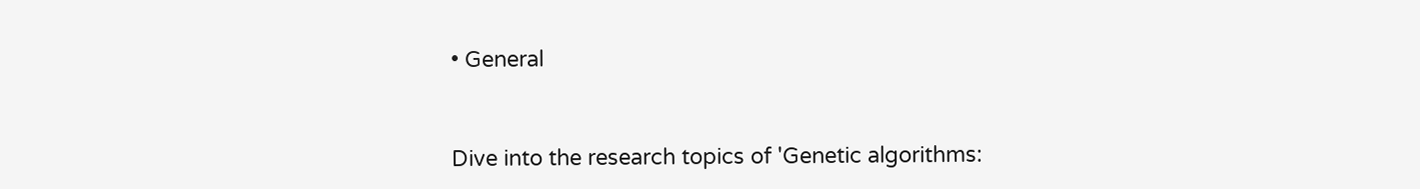• General


Dive into the research topics of 'Genetic algorithms: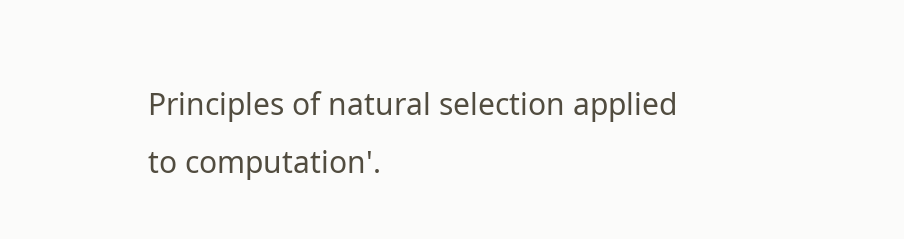Principles of natural selection applied to computation'.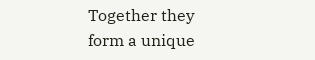Together they form a unique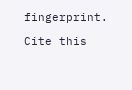fingerprint.

Cite this